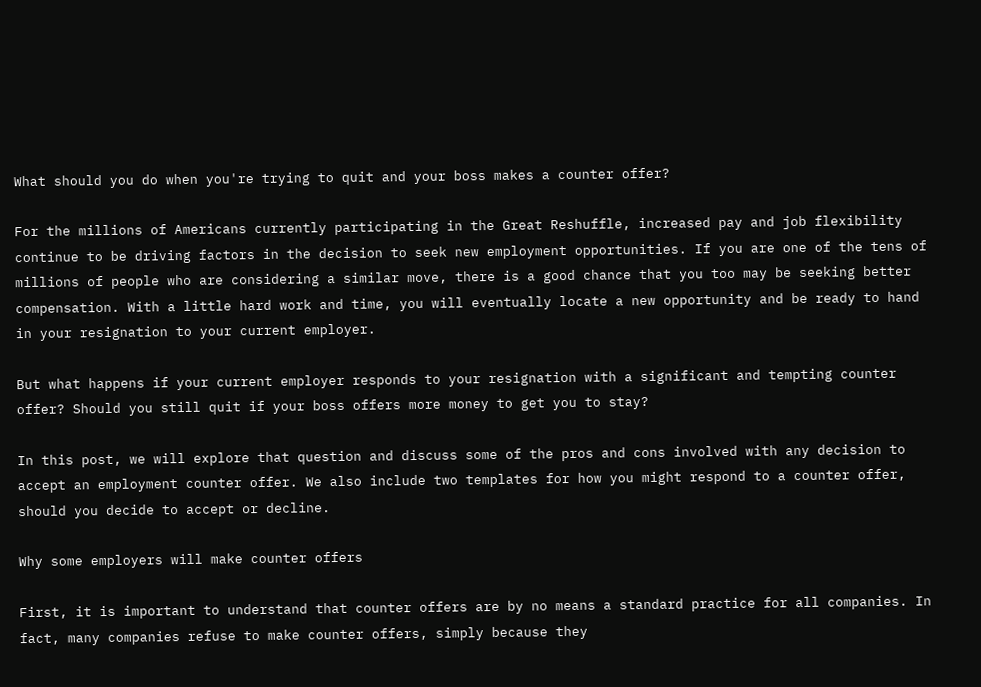What should you do when you're trying to quit and your boss makes a counter offer?

For the millions of Americans currently participating in the Great Reshuffle, increased pay and job flexibility continue to be driving factors in the decision to seek new employment opportunities. If you are one of the tens of millions of people who are considering a similar move, there is a good chance that you too may be seeking better compensation. With a little hard work and time, you will eventually locate a new opportunity and be ready to hand in your resignation to your current employer.

But what happens if your current employer responds to your resignation with a significant and tempting counter offer? Should you still quit if your boss offers more money to get you to stay?

In this post, we will explore that question and discuss some of the pros and cons involved with any decision to accept an employment counter offer. We also include two templates for how you might respond to a counter offer, should you decide to accept or decline.

Why some employers will make counter offers

First, it is important to understand that counter offers are by no means a standard practice for all companies. In fact, many companies refuse to make counter offers, simply because they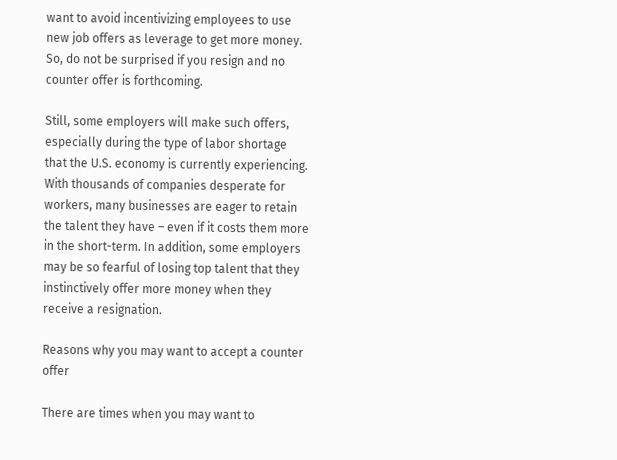want to avoid incentivizing employees to use new job offers as leverage to get more money. So, do not be surprised if you resign and no counter offer is forthcoming.

Still, some employers will make such offers, especially during the type of labor shortage that the U.S. economy is currently experiencing. With thousands of companies desperate for workers, many businesses are eager to retain the talent they have – even if it costs them more in the short-term. In addition, some employers may be so fearful of losing top talent that they instinctively offer more money when they receive a resignation.

Reasons why you may want to accept a counter offer

There are times when you may want to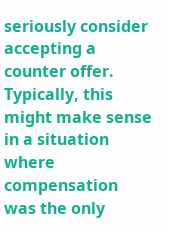seriously consider accepting a counter offer. Typically, this might make sense in a situation where compensation was the only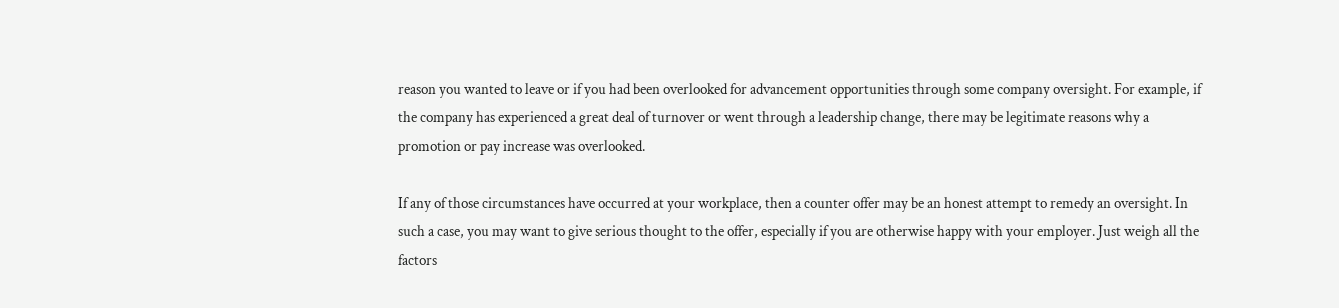reason you wanted to leave or if you had been overlooked for advancement opportunities through some company oversight. For example, if the company has experienced a great deal of turnover or went through a leadership change, there may be legitimate reasons why a promotion or pay increase was overlooked.

If any of those circumstances have occurred at your workplace, then a counter offer may be an honest attempt to remedy an oversight. In such a case, you may want to give serious thought to the offer, especially if you are otherwise happy with your employer. Just weigh all the factors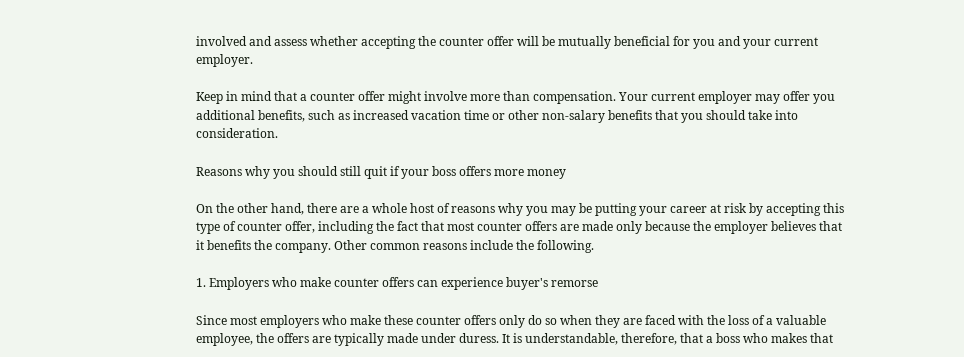involved and assess whether accepting the counter offer will be mutually beneficial for you and your current employer.

Keep in mind that a counter offer might involve more than compensation. Your current employer may offer you additional benefits, such as increased vacation time or other non-salary benefits that you should take into consideration.

Reasons why you should still quit if your boss offers more money

On the other hand, there are a whole host of reasons why you may be putting your career at risk by accepting this type of counter offer, including the fact that most counter offers are made only because the employer believes that it benefits the company. Other common reasons include the following.

1. Employers who make counter offers can experience buyer's remorse

Since most employers who make these counter offers only do so when they are faced with the loss of a valuable employee, the offers are typically made under duress. It is understandable, therefore, that a boss who makes that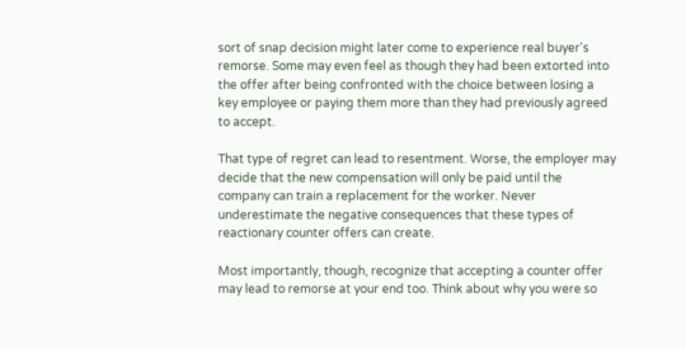sort of snap decision might later come to experience real buyer's remorse. Some may even feel as though they had been extorted into the offer after being confronted with the choice between losing a key employee or paying them more than they had previously agreed to accept.

That type of regret can lead to resentment. Worse, the employer may decide that the new compensation will only be paid until the company can train a replacement for the worker. Never underestimate the negative consequences that these types of reactionary counter offers can create.

Most importantly, though, recognize that accepting a counter offer may lead to remorse at your end too. Think about why you were so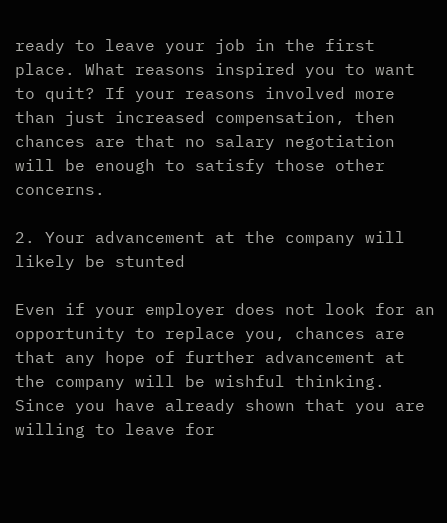ready to leave your job in the first place. What reasons inspired you to want to quit? If your reasons involved more than just increased compensation, then chances are that no salary negotiation will be enough to satisfy those other concerns.

2. Your advancement at the company will likely be stunted

Even if your employer does not look for an opportunity to replace you, chances are that any hope of further advancement at the company will be wishful thinking. Since you have already shown that you are willing to leave for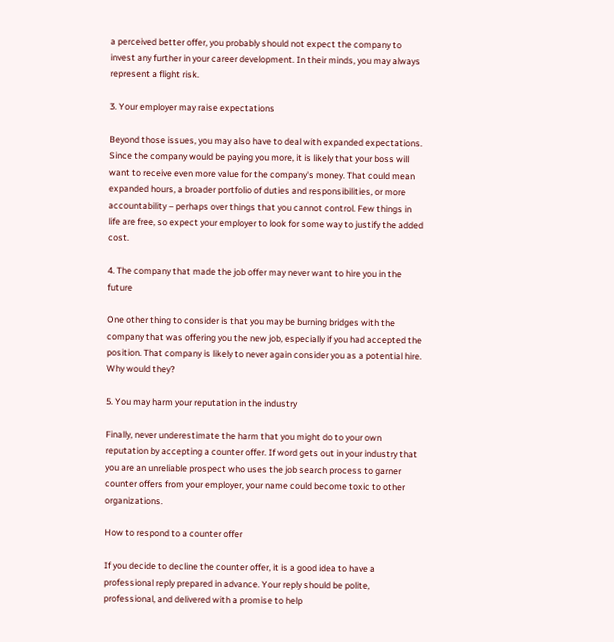a perceived better offer, you probably should not expect the company to invest any further in your career development. In their minds, you may always represent a flight risk.

3. Your employer may raise expectations

Beyond those issues, you may also have to deal with expanded expectations. Since the company would be paying you more, it is likely that your boss will want to receive even more value for the company's money. That could mean expanded hours, a broader portfolio of duties and responsibilities, or more accountability – perhaps over things that you cannot control. Few things in life are free, so expect your employer to look for some way to justify the added cost.

4. The company that made the job offer may never want to hire you in the future

One other thing to consider is that you may be burning bridges with the company that was offering you the new job, especially if you had accepted the position. That company is likely to never again consider you as a potential hire. Why would they?

5. You may harm your reputation in the industry

Finally, never underestimate the harm that you might do to your own reputation by accepting a counter offer. If word gets out in your industry that you are an unreliable prospect who uses the job search process to garner counter offers from your employer, your name could become toxic to other organizations.

How to respond to a counter offer

If you decide to decline the counter offer, it is a good idea to have a professional reply prepared in advance. Your reply should be polite, professional, and delivered with a promise to help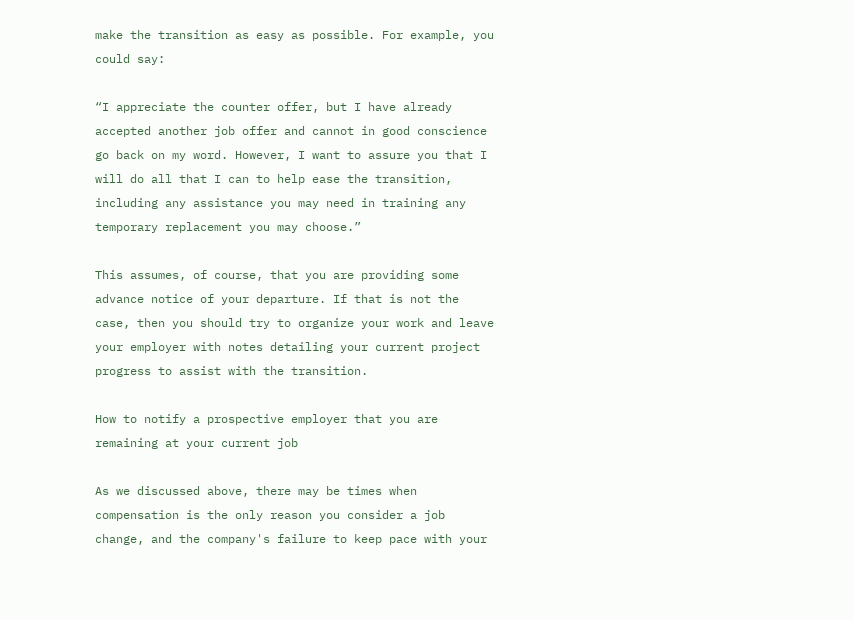make the transition as easy as possible. For example, you could say:

“I appreciate the counter offer, but I have already accepted another job offer and cannot in good conscience go back on my word. However, I want to assure you that I will do all that I can to help ease the transition, including any assistance you may need in training any temporary replacement you may choose.”

This assumes, of course, that you are providing some advance notice of your departure. If that is not the case, then you should try to organize your work and leave your employer with notes detailing your current project progress to assist with the transition.

How to notify a prospective employer that you are remaining at your current job

As we discussed above, there may be times when compensation is the only reason you consider a job change, and the company's failure to keep pace with your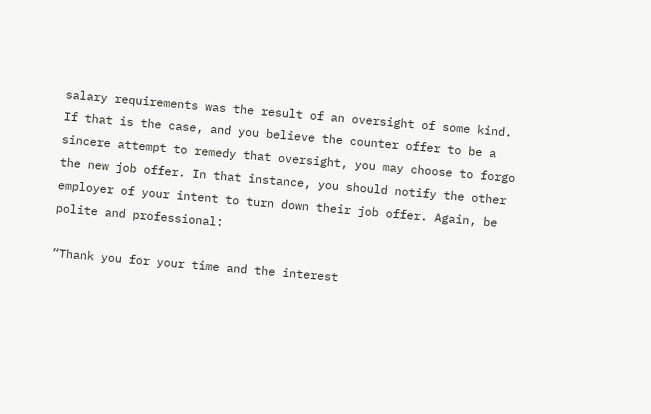salary requirements was the result of an oversight of some kind. If that is the case, and you believe the counter offer to be a sincere attempt to remedy that oversight, you may choose to forgo the new job offer. In that instance, you should notify the other employer of your intent to turn down their job offer. Again, be polite and professional:

“Thank you for your time and the interest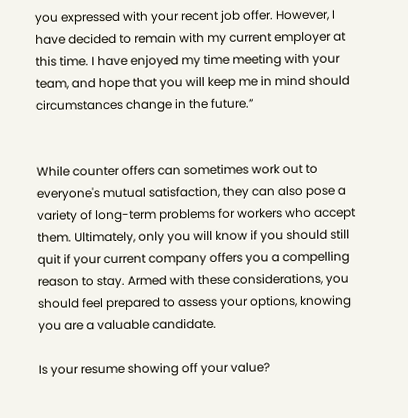you expressed with your recent job offer. However, I have decided to remain with my current employer at this time. I have enjoyed my time meeting with your team, and hope that you will keep me in mind should circumstances change in the future.”


While counter offers can sometimes work out to everyone's mutual satisfaction, they can also pose a variety of long-term problems for workers who accept them. Ultimately, only you will know if you should still quit if your current company offers you a compelling reason to stay. Armed with these considerations, you should feel prepared to assess your options, knowing you are a valuable candidate.

Is your resume showing off your value?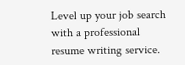Level up your job search with a professional resume writing service.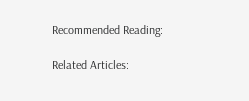Recommended Reading:

Related Articles: